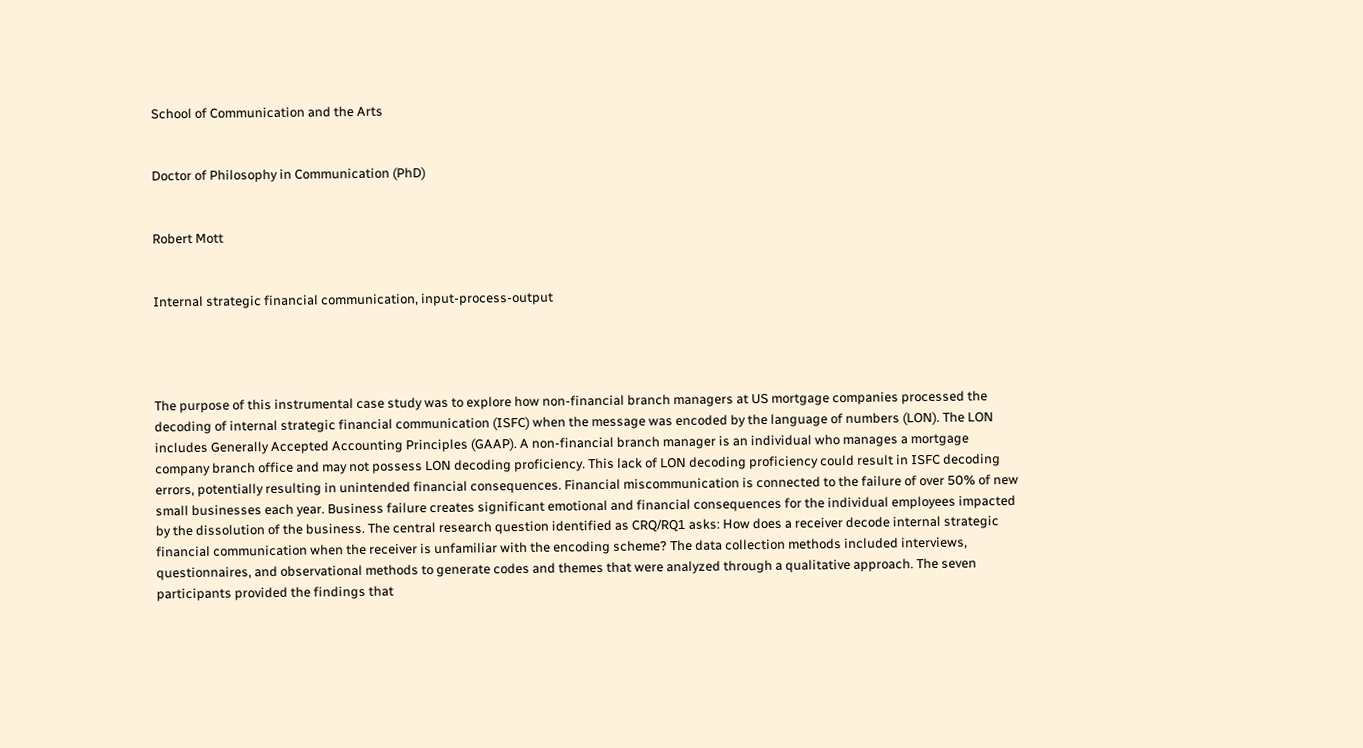School of Communication and the Arts


Doctor of Philosophy in Communication (PhD)


Robert Mott


Internal strategic financial communication, input-process-output




The purpose of this instrumental case study was to explore how non-financial branch managers at US mortgage companies processed the decoding of internal strategic financial communication (ISFC) when the message was encoded by the language of numbers (LON). The LON includes Generally Accepted Accounting Principles (GAAP). A non-financial branch manager is an individual who manages a mortgage company branch office and may not possess LON decoding proficiency. This lack of LON decoding proficiency could result in ISFC decoding errors, potentially resulting in unintended financial consequences. Financial miscommunication is connected to the failure of over 50% of new small businesses each year. Business failure creates significant emotional and financial consequences for the individual employees impacted by the dissolution of the business. The central research question identified as CRQ/RQ1 asks: How does a receiver decode internal strategic financial communication when the receiver is unfamiliar with the encoding scheme? The data collection methods included interviews, questionnaires, and observational methods to generate codes and themes that were analyzed through a qualitative approach. The seven participants provided the findings that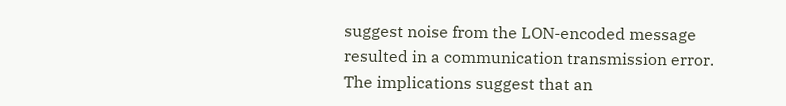suggest noise from the LON-encoded message resulted in a communication transmission error. The implications suggest that an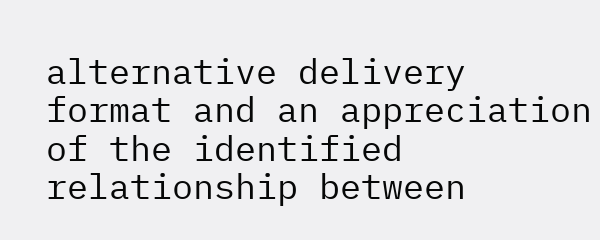alternative delivery format and an appreciation of the identified relationship between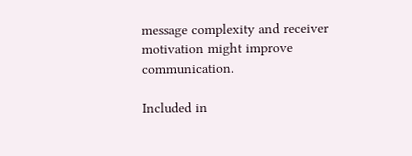message complexity and receiver motivation might improve communication.

Included in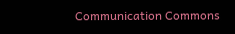Communication Commons